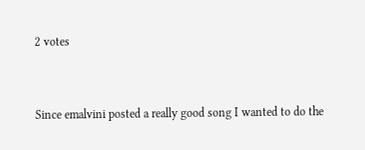2 votes


Since emalvini posted a really good song I wanted to do the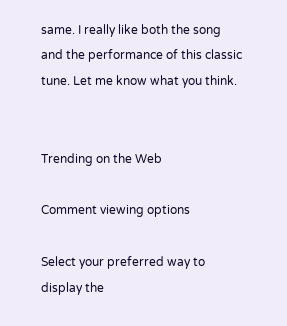same. I really like both the song and the performance of this classic tune. Let me know what you think.


Trending on the Web

Comment viewing options

Select your preferred way to display the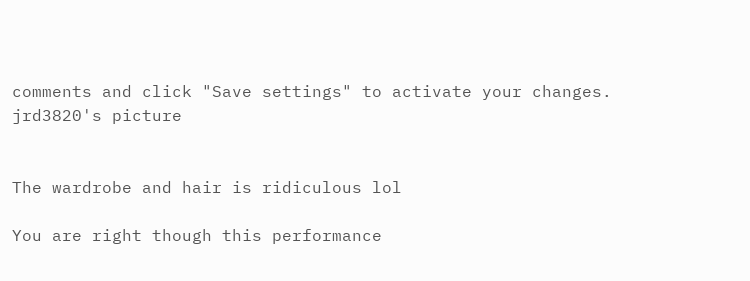comments and click "Save settings" to activate your changes.
jrd3820's picture


The wardrobe and hair is ridiculous lol

You are right though this performance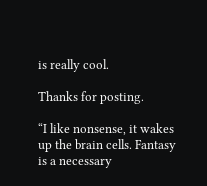is really cool.

Thanks for posting.

“I like nonsense, it wakes up the brain cells. Fantasy is a necessary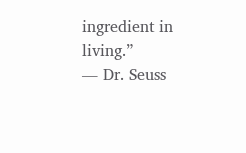ingredient in living.”
― Dr. Seuss